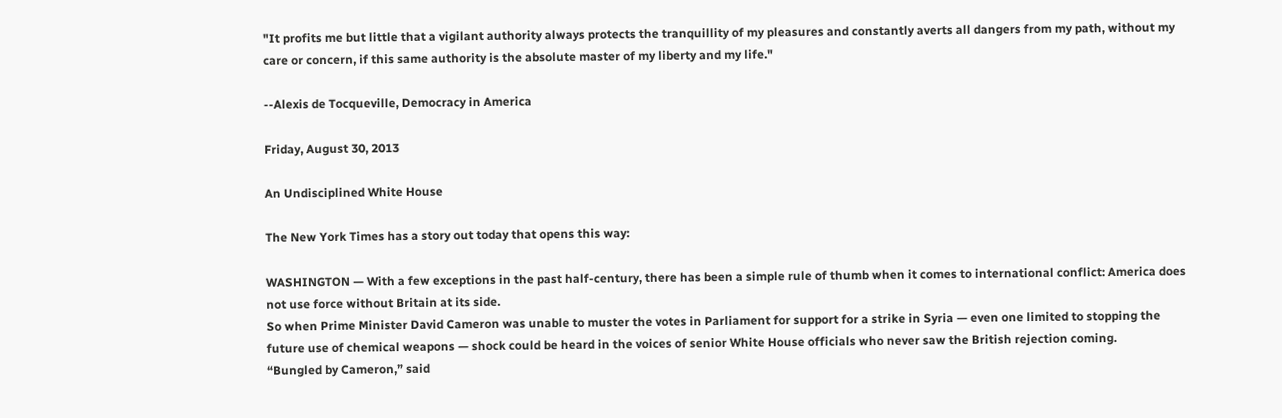"It profits me but little that a vigilant authority always protects the tranquillity of my pleasures and constantly averts all dangers from my path, without my care or concern, if this same authority is the absolute master of my liberty and my life."

--Alexis de Tocqueville, Democracy in America

Friday, August 30, 2013

An Undisciplined White House

The New York Times has a story out today that opens this way:

WASHINGTON — With a few exceptions in the past half-century, there has been a simple rule of thumb when it comes to international conflict: America does not use force without Britain at its side.
So when Prime Minister David Cameron was unable to muster the votes in Parliament for support for a strike in Syria — even one limited to stopping the future use of chemical weapons — shock could be heard in the voices of senior White House officials who never saw the British rejection coming.
“Bungled by Cameron,” said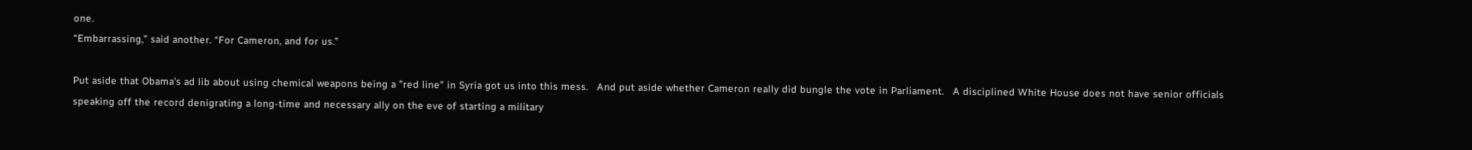one.
“Embarrassing,” said another. “For Cameron, and for us.”

Put aside that Obama's ad lib about using chemical weapons being a "red line" in Syria got us into this mess.   And put aside whether Cameron really did bungle the vote in Parliament.   A disciplined White House does not have senior officials speaking off the record denigrating a long-time and necessary ally on the eve of starting a military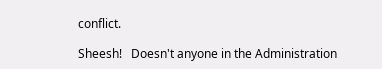conflict.

Sheesh!   Doesn't anyone in the Administration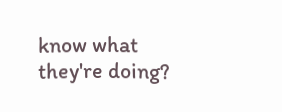know what they're doing?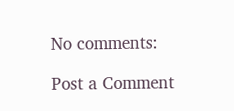No comments:

Post a Comment